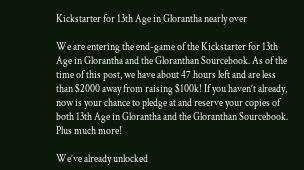Kickstarter for 13th Age in Glorantha nearly over

We are entering the end-game of the Kickstarter for 13th Age in Glorantha and the Gloranthan Sourcebook. As of the time of this post, we have about 47 hours left and are less than $2000 away from raising $100k! If you haven’t already, now is your chance to pledge at and reserve your copies of both 13th Age in Glorantha and the Gloranthan Sourcebook. Plus much more!

We’ve already unlocked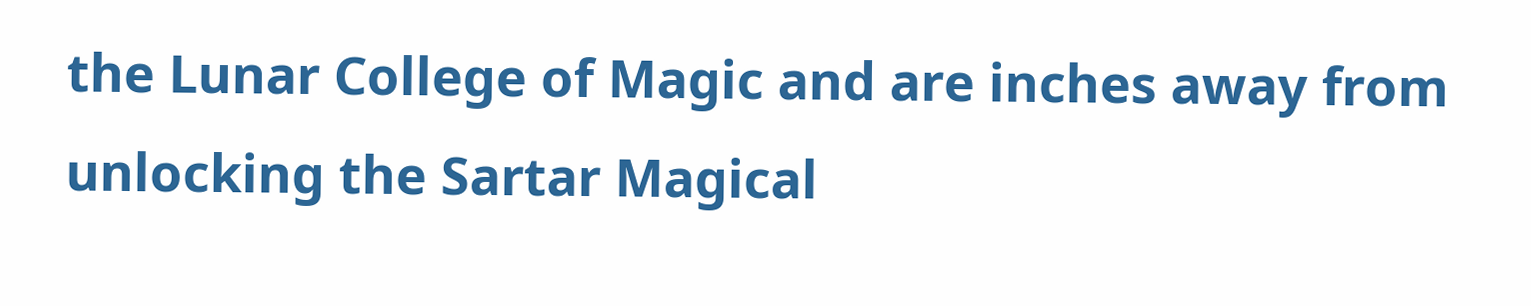the Lunar College of Magic and are inches away from unlocking the Sartar Magical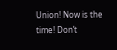Union! Now is the time! Don’t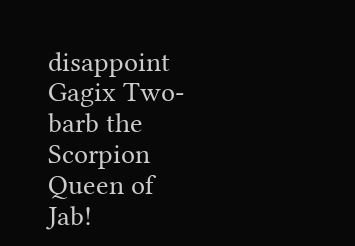disappoint Gagix Two-barb the Scorpion Queen of Jab!